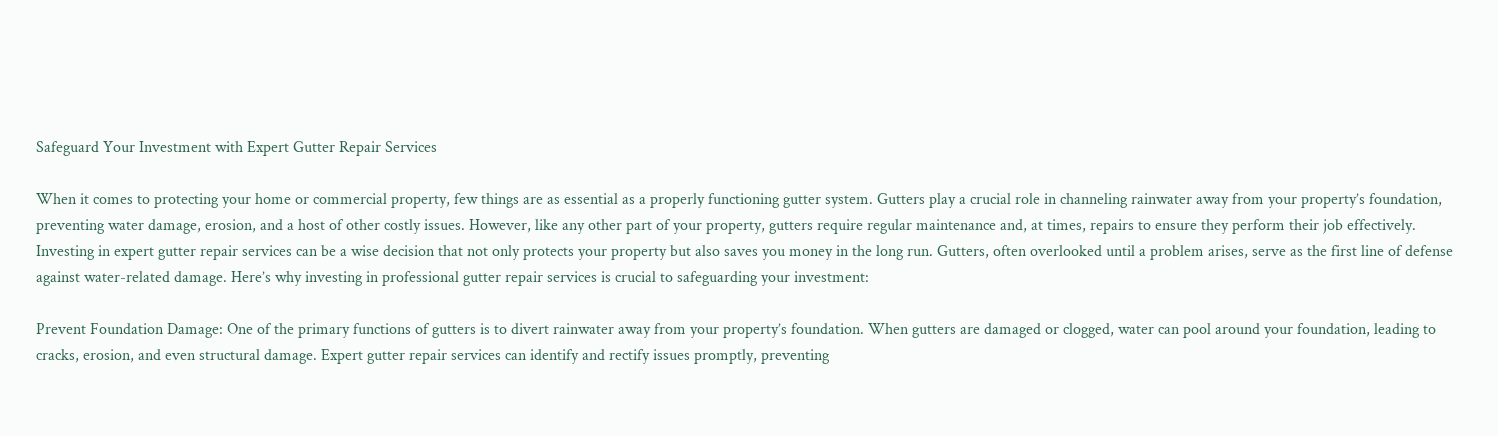Safeguard Your Investment with Expert Gutter Repair Services

When it comes to protecting your home or commercial property, few things are as essential as a properly functioning gutter system. Gutters play a crucial role in channeling rainwater away from your property’s foundation, preventing water damage, erosion, and a host of other costly issues. However, like any other part of your property, gutters require regular maintenance and, at times, repairs to ensure they perform their job effectively. Investing in expert gutter repair services can be a wise decision that not only protects your property but also saves you money in the long run. Gutters, often overlooked until a problem arises, serve as the first line of defense against water-related damage. Here’s why investing in professional gutter repair services is crucial to safeguarding your investment:

Prevent Foundation Damage: One of the primary functions of gutters is to divert rainwater away from your property’s foundation. When gutters are damaged or clogged, water can pool around your foundation, leading to cracks, erosion, and even structural damage. Expert gutter repair services can identify and rectify issues promptly, preventing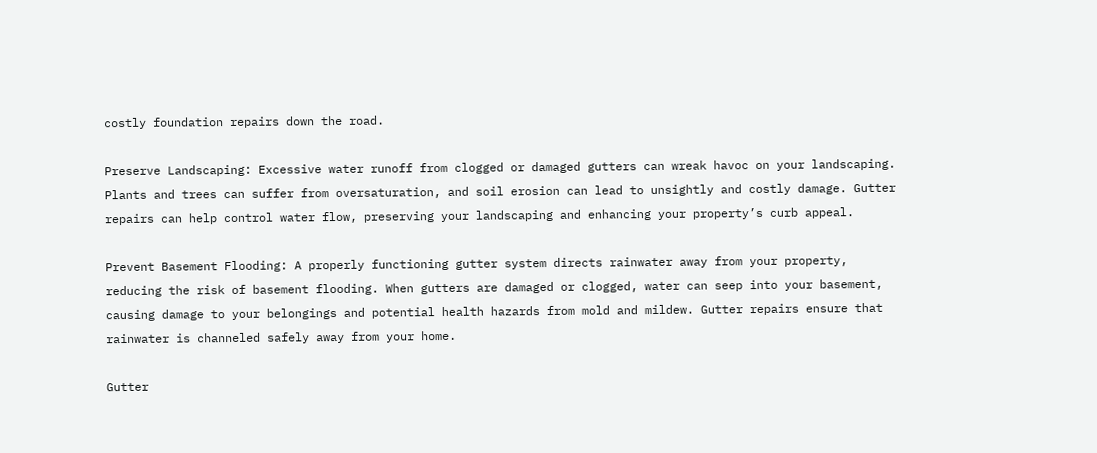costly foundation repairs down the road.

Preserve Landscaping: Excessive water runoff from clogged or damaged gutters can wreak havoc on your landscaping. Plants and trees can suffer from oversaturation, and soil erosion can lead to unsightly and costly damage. Gutter repairs can help control water flow, preserving your landscaping and enhancing your property’s curb appeal.

Prevent Basement Flooding: A properly functioning gutter system directs rainwater away from your property, reducing the risk of basement flooding. When gutters are damaged or clogged, water can seep into your basement, causing damage to your belongings and potential health hazards from mold and mildew. Gutter repairs ensure that rainwater is channeled safely away from your home.

Gutter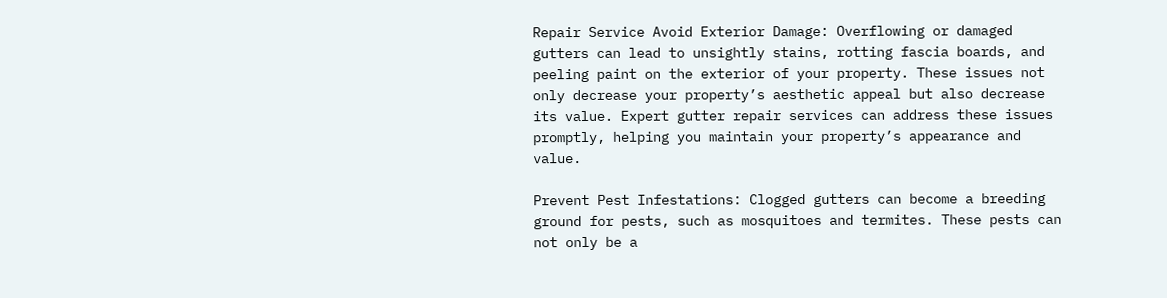Repair Service Avoid Exterior Damage: Overflowing or damaged gutters can lead to unsightly stains, rotting fascia boards, and peeling paint on the exterior of your property. These issues not only decrease your property’s aesthetic appeal but also decrease its value. Expert gutter repair services can address these issues promptly, helping you maintain your property’s appearance and value.

Prevent Pest Infestations: Clogged gutters can become a breeding ground for pests, such as mosquitoes and termites. These pests can not only be a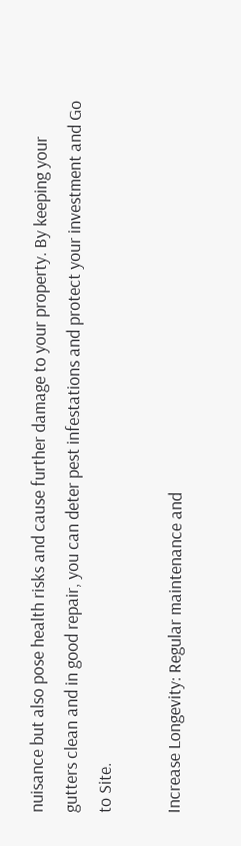nuisance but also pose health risks and cause further damage to your property. By keeping your gutters clean and in good repair, you can deter pest infestations and protect your investment and Go to Site.

Increase Longevity: Regular maintenance and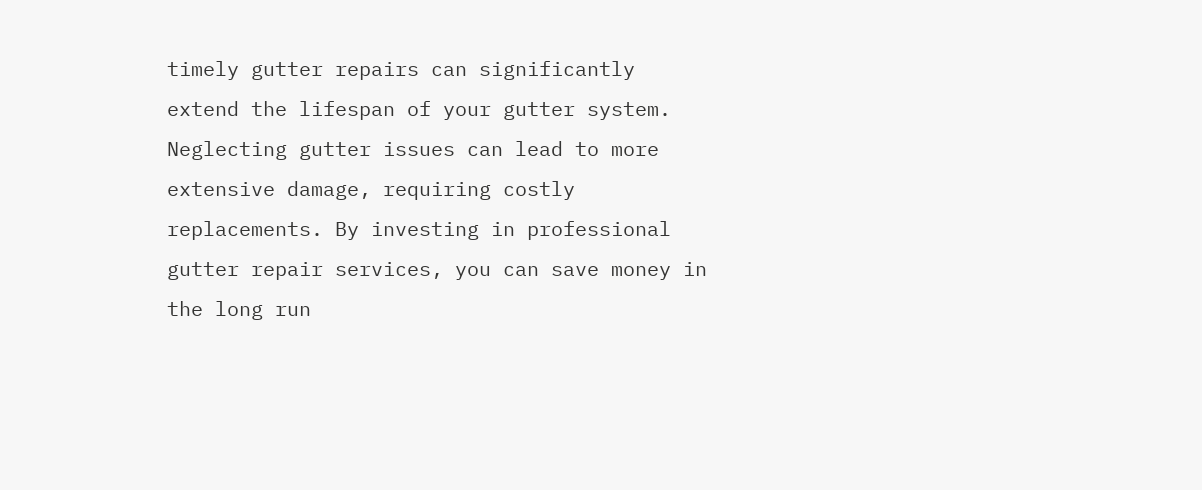timely gutter repairs can significantly extend the lifespan of your gutter system. Neglecting gutter issues can lead to more extensive damage, requiring costly replacements. By investing in professional gutter repair services, you can save money in the long run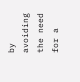by avoiding the need for a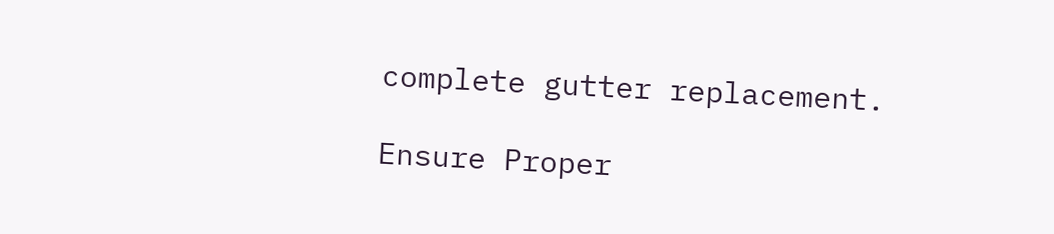complete gutter replacement.

Ensure Proper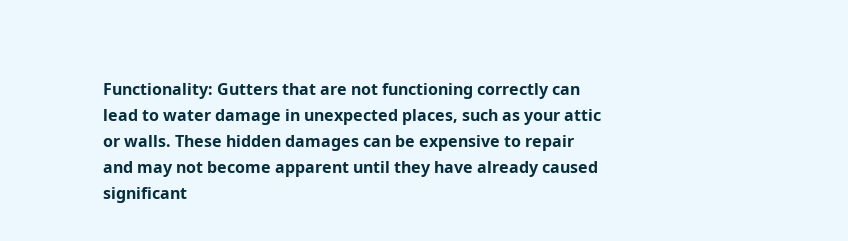Functionality: Gutters that are not functioning correctly can lead to water damage in unexpected places, such as your attic or walls. These hidden damages can be expensive to repair and may not become apparent until they have already caused significant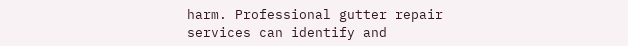harm. Professional gutter repair services can identify and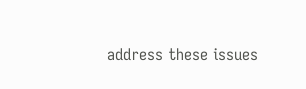address these issues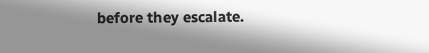before they escalate.